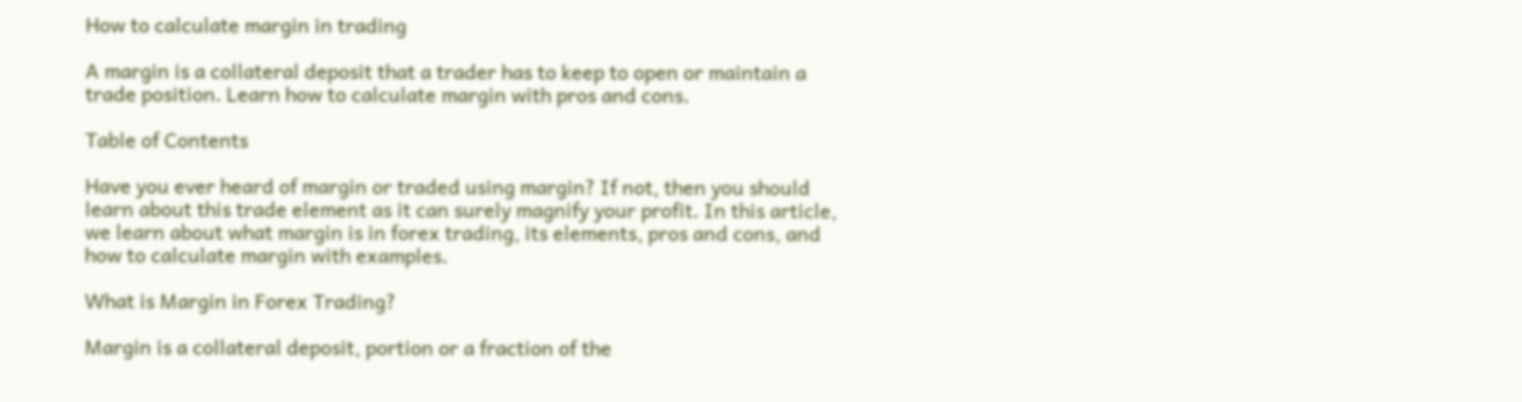How to calculate margin in trading

A margin is a collateral deposit that a trader has to keep to open or maintain a trade position. Learn how to calculate margin with pros and cons.

Table of Contents

Have you ever heard of margin or traded using margin? If not, then you should learn about this trade element as it can surely magnify your profit. In this article, we learn about what margin is in forex trading, its elements, pros and cons, and how to calculate margin with examples.

What is Margin in Forex Trading?

Margin is a collateral deposit, portion or a fraction of the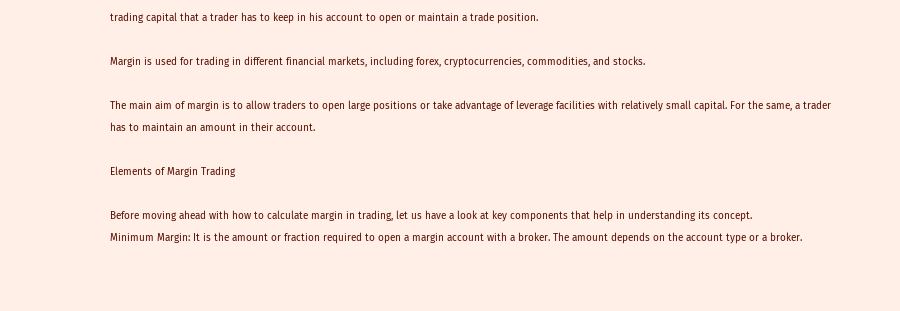trading capital that a trader has to keep in his account to open or maintain a trade position.

Margin is used for trading in different financial markets, including forex, cryptocurrencies, commodities, and stocks.

The main aim of margin is to allow traders to open large positions or take advantage of leverage facilities with relatively small capital. For the same, a trader has to maintain an amount in their account.

Elements of Margin Trading

Before moving ahead with how to calculate margin in trading, let us have a look at key components that help in understanding its concept.
Minimum Margin: It is the amount or fraction required to open a margin account with a broker. The amount depends on the account type or a broker.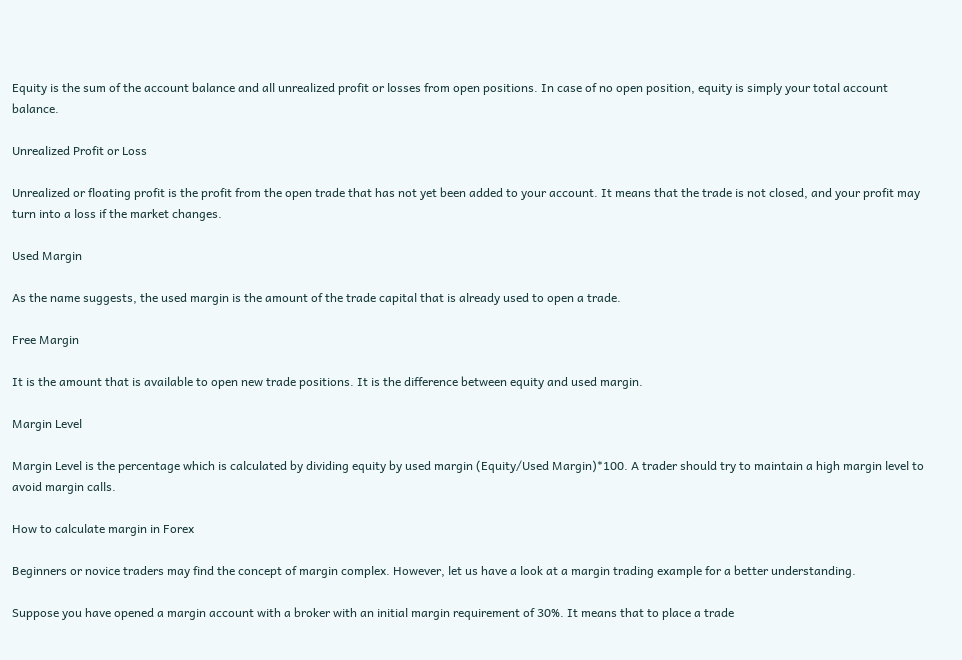Equity is the sum of the account balance and all unrealized profit or losses from open positions. In case of no open position, equity is simply your total account balance.

Unrealized Profit or Loss

Unrealized or floating profit is the profit from the open trade that has not yet been added to your account. It means that the trade is not closed, and your profit may turn into a loss if the market changes.

Used Margin

As the name suggests, the used margin is the amount of the trade capital that is already used to open a trade.

Free Margin

It is the amount that is available to open new trade positions. It is the difference between equity and used margin.

Margin Level

Margin Level is the percentage which is calculated by dividing equity by used margin (Equity/Used Margin)*100. A trader should try to maintain a high margin level to avoid margin calls.

How to calculate margin in Forex

Beginners or novice traders may find the concept of margin complex. However, let us have a look at a margin trading example for a better understanding.

Suppose you have opened a margin account with a broker with an initial margin requirement of 30%. It means that to place a trade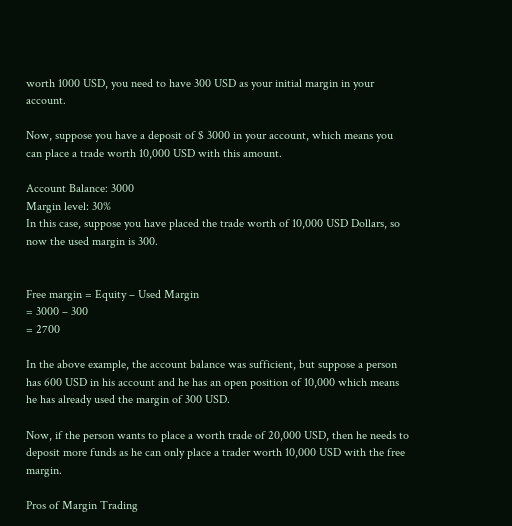worth 1000 USD, you need to have 300 USD as your initial margin in your account.

Now, suppose you have a deposit of $ 3000 in your account, which means you can place a trade worth 10,000 USD with this amount.

Account Balance: 3000
Margin level: 30%
In this case, suppose you have placed the trade worth of 10,000 USD Dollars, so now the used margin is 300.


Free margin = Equity – Used Margin
= 3000 – 300
= 2700

In the above example, the account balance was sufficient, but suppose a person has 600 USD in his account and he has an open position of 10,000 which means he has already used the margin of 300 USD.

Now, if the person wants to place a worth trade of 20,000 USD, then he needs to deposit more funds as he can only place a trader worth 10,000 USD with the free margin.

Pros of Margin Trading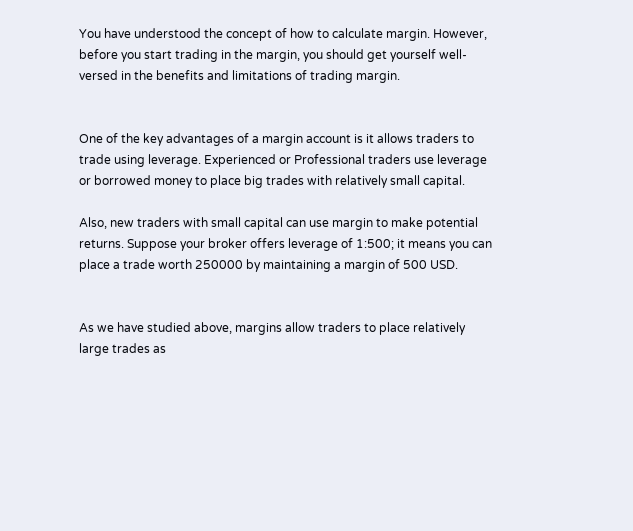You have understood the concept of how to calculate margin. However, before you start trading in the margin, you should get yourself well-versed in the benefits and limitations of trading margin.


One of the key advantages of a margin account is it allows traders to trade using leverage. Experienced or Professional traders use leverage or borrowed money to place big trades with relatively small capital.

Also, new traders with small capital can use margin to make potential returns. Suppose your broker offers leverage of 1:500; it means you can place a trade worth 250000 by maintaining a margin of 500 USD.


As we have studied above, margins allow traders to place relatively large trades as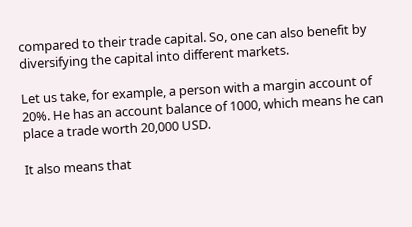compared to their trade capital. So, one can also benefit by diversifying the capital into different markets.

Let us take, for example, a person with a margin account of 20%. He has an account balance of 1000, which means he can place a trade worth 20,000 USD.

It also means that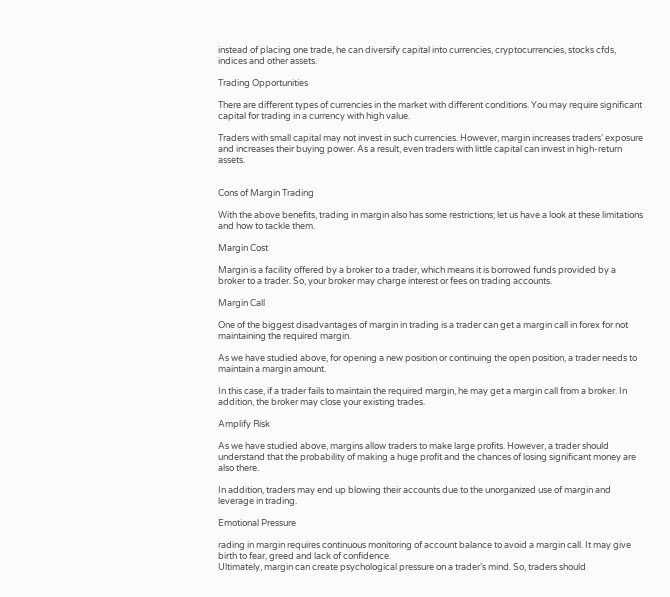instead of placing one trade, he can diversify capital into currencies, cryptocurrencies, stocks cfds, indices and other assets.

Trading Opportunities

There are different types of currencies in the market with different conditions. You may require significant capital for trading in a currency with high value.

Traders with small capital may not invest in such currencies. However, margin increases traders’ exposure and increases their buying power. As a result, even traders with little capital can invest in high-return assets.


Cons of Margin Trading

With the above benefits, trading in margin also has some restrictions; let us have a look at these limitations and how to tackle them.

Margin Cost

Margin is a facility offered by a broker to a trader, which means it is borrowed funds provided by a broker to a trader. So, your broker may charge interest or fees on trading accounts.

Margin Call

One of the biggest disadvantages of margin in trading is a trader can get a margin call in forex for not maintaining the required margin.

As we have studied above, for opening a new position or continuing the open position, a trader needs to maintain a margin amount.

In this case, if a trader fails to maintain the required margin, he may get a margin call from a broker. In addition, the broker may close your existing trades.

Amplify Risk

As we have studied above, margins allow traders to make large profits. However, a trader should understand that the probability of making a huge profit and the chances of losing significant money are also there.

In addition, traders may end up blowing their accounts due to the unorganized use of margin and leverage in trading.

Emotional Pressure

rading in margin requires continuous monitoring of account balance to avoid a margin call. It may give birth to fear, greed and lack of confidence.
Ultimately, margin can create psychological pressure on a trader’s mind. So, traders should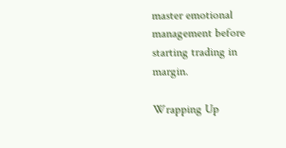master emotional management before starting trading in margin.

Wrapping Up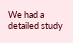We had a detailed study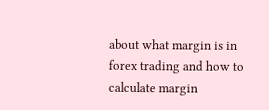about what margin is in forex trading and how to calculate margin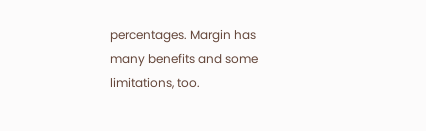percentages. Margin has many benefits and some limitations, too.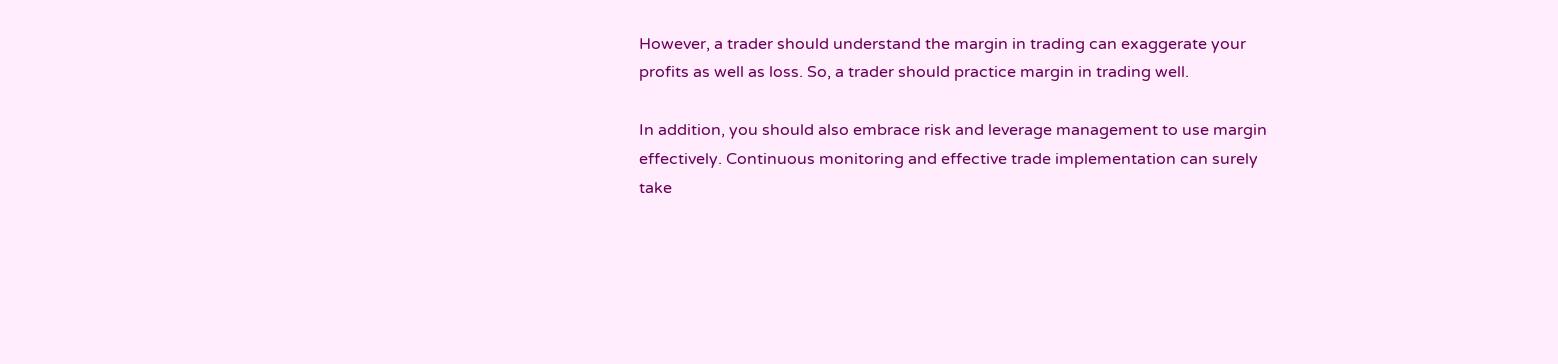However, a trader should understand the margin in trading can exaggerate your profits as well as loss. So, a trader should practice margin in trading well.

In addition, you should also embrace risk and leverage management to use margin effectively. Continuous monitoring and effective trade implementation can surely take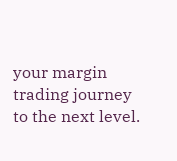your margin trading journey to the next level.